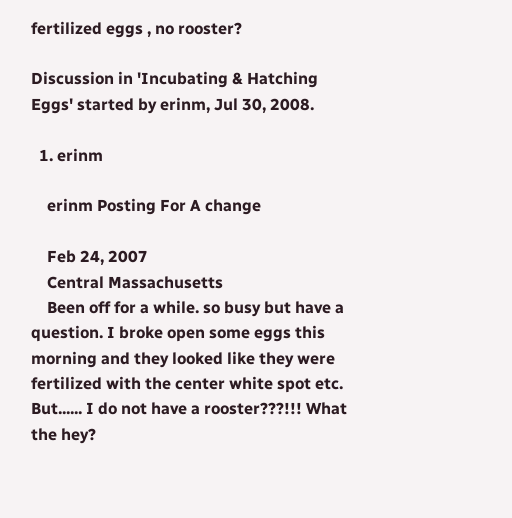fertilized eggs , no rooster?

Discussion in 'Incubating & Hatching Eggs' started by erinm, Jul 30, 2008.

  1. erinm

    erinm Posting For A change

    Feb 24, 2007
    Central Massachusetts
    Been off for a while. so busy but have a question. I broke open some eggs this morning and they looked like they were fertilized with the center white spot etc. But...... I do not have a rooster???!!! What the hey?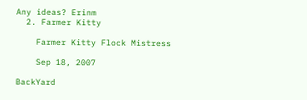Any ideas? Erinm
  2. Farmer Kitty

    Farmer Kitty Flock Mistress

    Sep 18, 2007

BackYard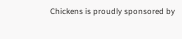Chickens is proudly sponsored by